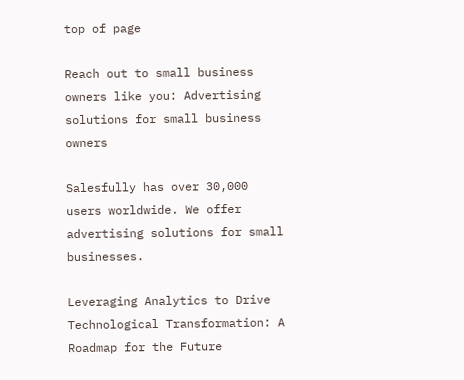top of page

Reach out to small business owners like you: Advertising solutions for small business owners

Salesfully has over 30,000 users worldwide. We offer advertising solutions for small businesses.

Leveraging Analytics to Drive Technological Transformation: A Roadmap for the Future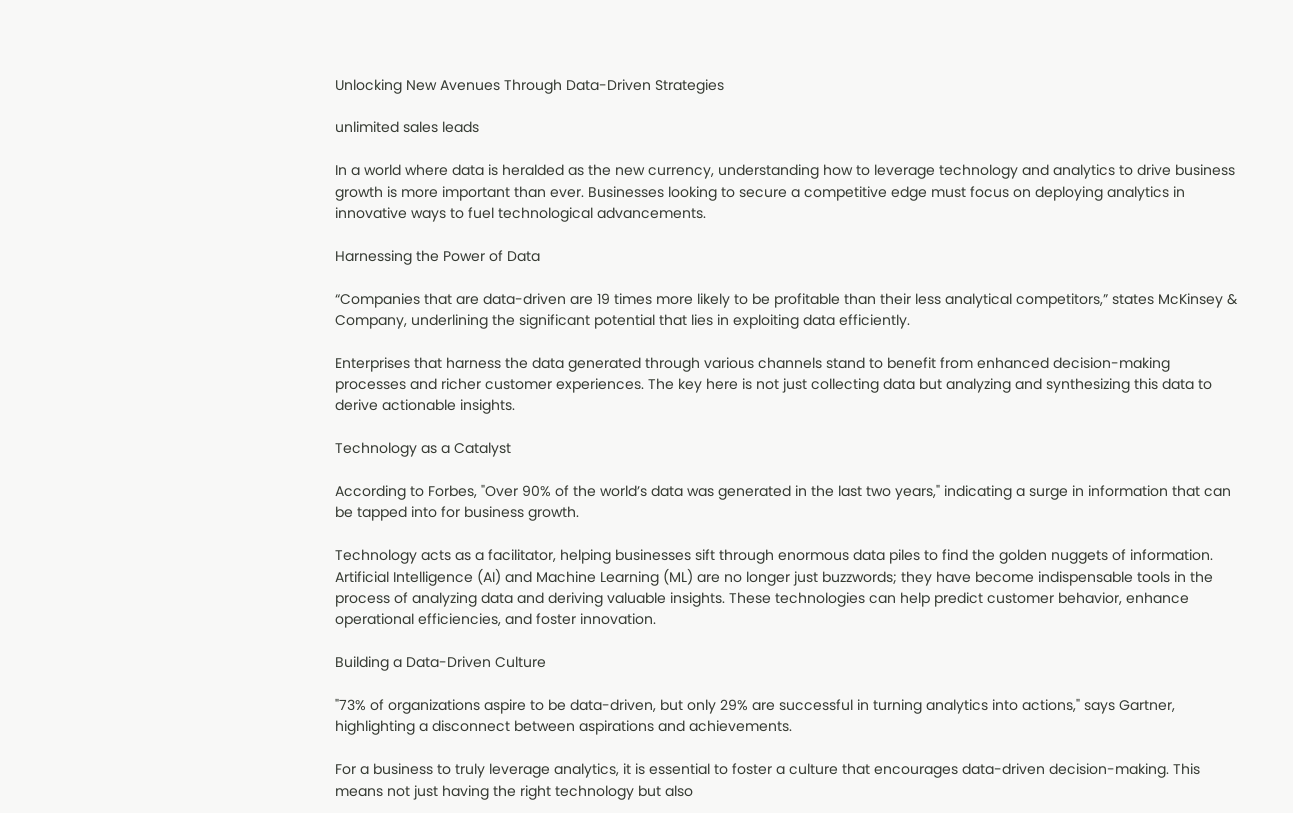Unlocking New Avenues Through Data-Driven Strategies

unlimited sales leads

In a world where data is heralded as the new currency, understanding how to leverage technology and analytics to drive business growth is more important than ever. Businesses looking to secure a competitive edge must focus on deploying analytics in innovative ways to fuel technological advancements.

Harnessing the Power of Data

“Companies that are data-driven are 19 times more likely to be profitable than their less analytical competitors,” states McKinsey & Company, underlining the significant potential that lies in exploiting data efficiently.

Enterprises that harness the data generated through various channels stand to benefit from enhanced decision-making processes and richer customer experiences. The key here is not just collecting data but analyzing and synthesizing this data to derive actionable insights.

Technology as a Catalyst

According to Forbes, "Over 90% of the world’s data was generated in the last two years," indicating a surge in information that can be tapped into for business growth.

Technology acts as a facilitator, helping businesses sift through enormous data piles to find the golden nuggets of information. Artificial Intelligence (AI) and Machine Learning (ML) are no longer just buzzwords; they have become indispensable tools in the process of analyzing data and deriving valuable insights. These technologies can help predict customer behavior, enhance operational efficiencies, and foster innovation.

Building a Data-Driven Culture

"73% of organizations aspire to be data-driven, but only 29% are successful in turning analytics into actions," says Gartner, highlighting a disconnect between aspirations and achievements.

For a business to truly leverage analytics, it is essential to foster a culture that encourages data-driven decision-making. This means not just having the right technology but also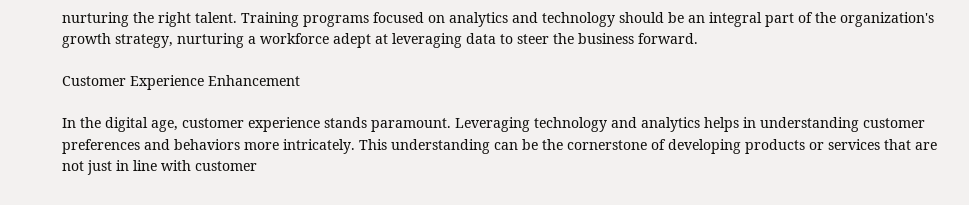nurturing the right talent. Training programs focused on analytics and technology should be an integral part of the organization's growth strategy, nurturing a workforce adept at leveraging data to steer the business forward.

Customer Experience Enhancement

In the digital age, customer experience stands paramount. Leveraging technology and analytics helps in understanding customer preferences and behaviors more intricately. This understanding can be the cornerstone of developing products or services that are not just in line with customer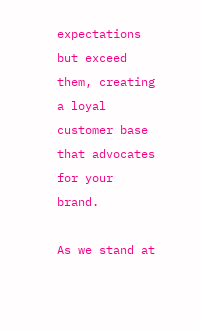expectations but exceed them, creating a loyal customer base that advocates for your brand.

As we stand at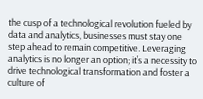the cusp of a technological revolution fueled by data and analytics, businesses must stay one step ahead to remain competitive. Leveraging analytics is no longer an option; it’s a necessity to drive technological transformation and foster a culture of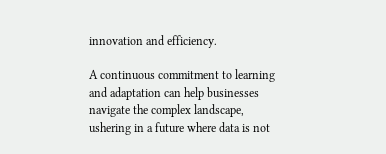innovation and efficiency.

A continuous commitment to learning and adaptation can help businesses navigate the complex landscape, ushering in a future where data is not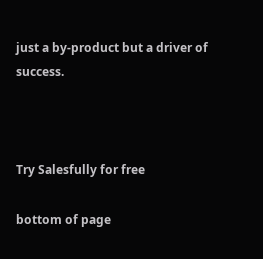just a by-product but a driver of success.



Try Salesfully for free

bottom of page